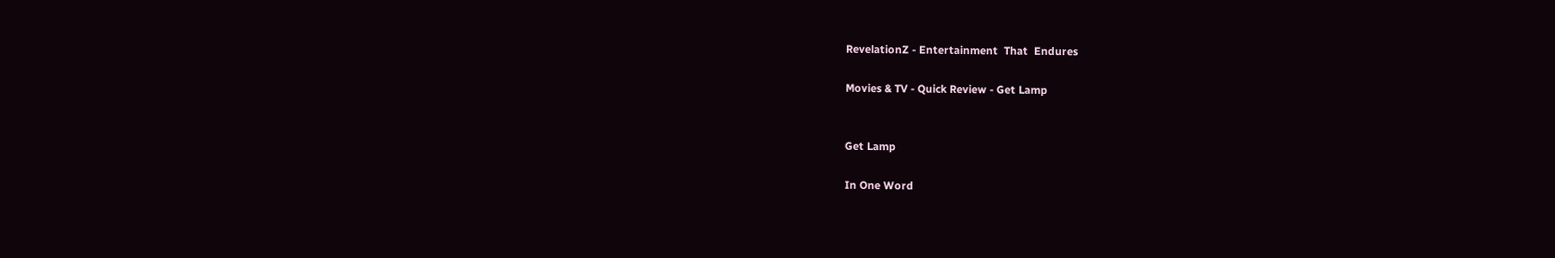RevelationZ - Entertainment  That  Endures

Movies & TV - Quick Review - Get Lamp


Get Lamp

In One Word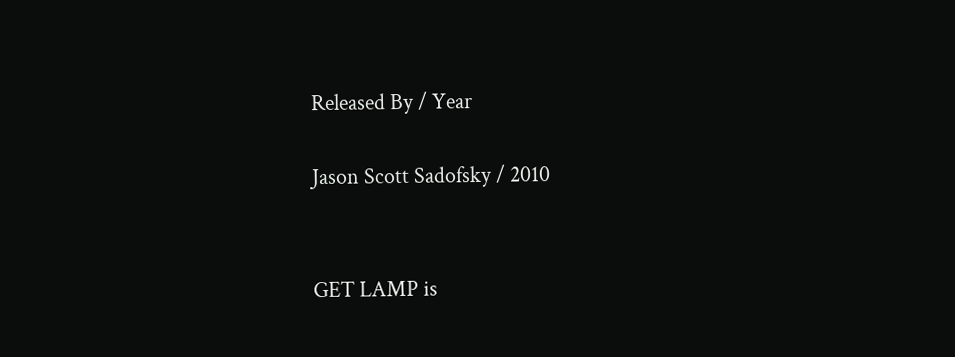Released By / Year

Jason Scott Sadofsky / 2010


GET LAMP is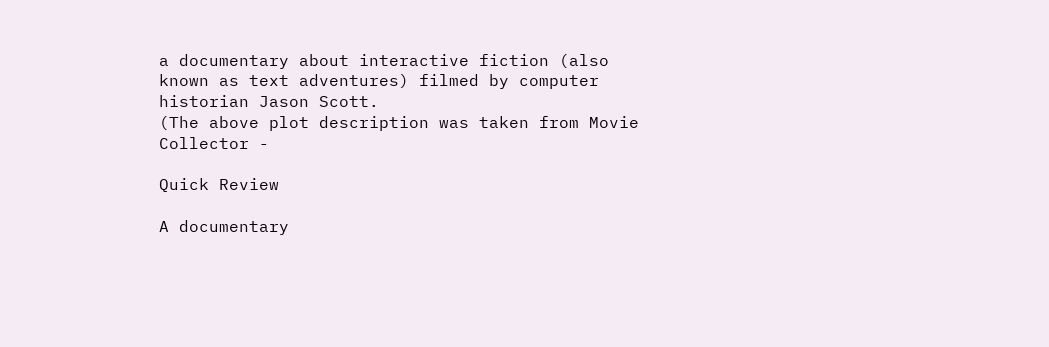a documentary about interactive fiction (also known as text adventures) filmed by computer historian Jason Scott.
(The above plot description was taken from Movie Collector -

Quick Review

A documentary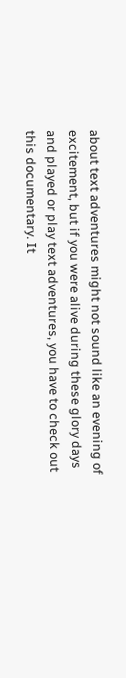about text adventures might not sound like an evening of excitement, but if you were alive during these glory days and played or play text adventures, you have to check out this documentary. It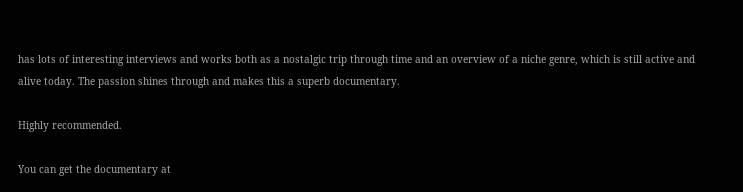has lots of interesting interviews and works both as a nostalgic trip through time and an overview of a niche genre, which is still active and alive today. The passion shines through and makes this a superb documentary.

Highly recommended.

You can get the documentary at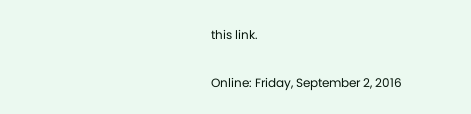this link.

Online: Friday, September 2, 2016